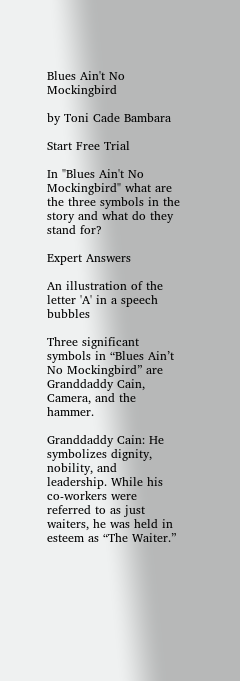Blues Ain't No Mockingbird

by Toni Cade Bambara

Start Free Trial

In "Blues Ain't No Mockingbird" what are the three symbols in the story and what do they stand for?

Expert Answers

An illustration of the letter 'A' in a speech bubbles

Three significant symbols in “Blues Ain’t No Mockingbird” are Granddaddy Cain, Camera, and the hammer.

Granddaddy Cain: He symbolizes dignity, nobility, and leadership. While his co-workers were referred to as just waiters, he was held in esteem as “The Waiter.”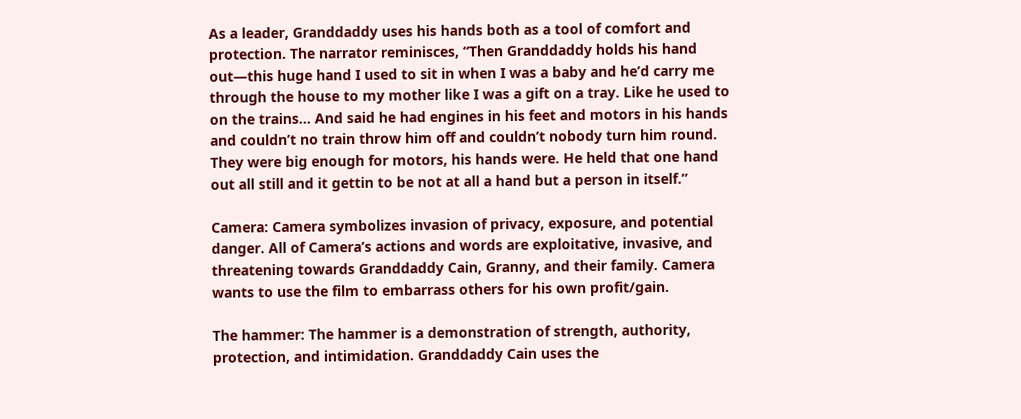As a leader, Granddaddy uses his hands both as a tool of comfort and protection. The narrator reminisces, “Then Granddaddy holds his hand out—this huge hand I used to sit in when I was a baby and he’d carry me through the house to my mother like I was a gift on a tray. Like he used to on the trains... And said he had engines in his feet and motors in his hands and couldn’t no train throw him off and couldn’t nobody turn him round. They were big enough for motors, his hands were. He held that one hand out all still and it gettin to be not at all a hand but a person in itself.”

Camera: Camera symbolizes invasion of privacy, exposure, and potential danger. All of Camera’s actions and words are exploitative, invasive, and threatening towards Granddaddy Cain, Granny, and their family. Camera wants to use the film to embarrass others for his own profit/gain.

The hammer: The hammer is a demonstration of strength, authority, protection, and intimidation. Granddaddy Cain uses the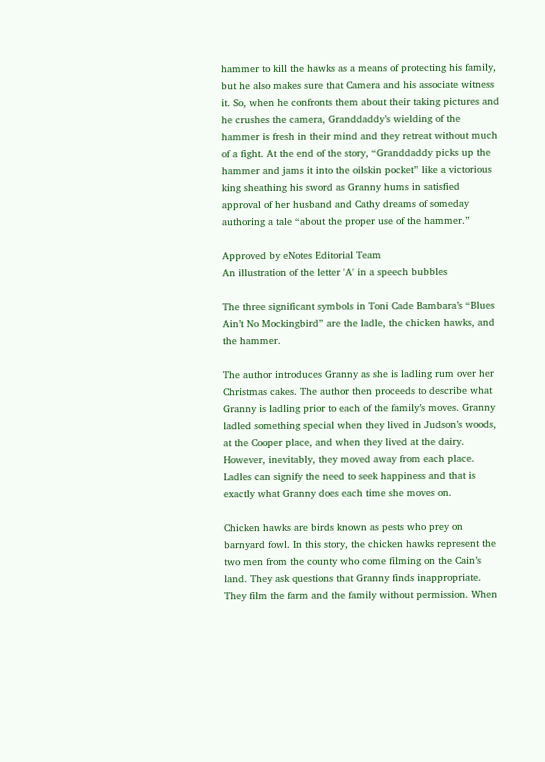hammer to kill the hawks as a means of protecting his family, but he also makes sure that Camera and his associate witness it. So, when he confronts them about their taking pictures and he crushes the camera, Granddaddy’s wielding of the hammer is fresh in their mind and they retreat without much of a fight. At the end of the story, “Granddaddy picks up the hammer and jams it into the oilskin pocket” like a victorious king sheathing his sword as Granny hums in satisfied approval of her husband and Cathy dreams of someday authoring a tale “about the proper use of the hammer.”

Approved by eNotes Editorial Team
An illustration of the letter 'A' in a speech bubbles

The three significant symbols in Toni Cade Bambara’s “Blues Ain’t No Mockingbird” are the ladle, the chicken hawks, and the hammer.

The author introduces Granny as she is ladling rum over her Christmas cakes. The author then proceeds to describe what Granny is ladling prior to each of the family’s moves. Granny ladled something special when they lived in Judson’s woods, at the Cooper place, and when they lived at the dairy. However, inevitably, they moved away from each place. Ladles can signify the need to seek happiness and that is exactly what Granny does each time she moves on.

Chicken hawks are birds known as pests who prey on barnyard fowl. In this story, the chicken hawks represent the two men from the county who come filming on the Cain’s land. They ask questions that Granny finds inappropriate. They film the farm and the family without permission. When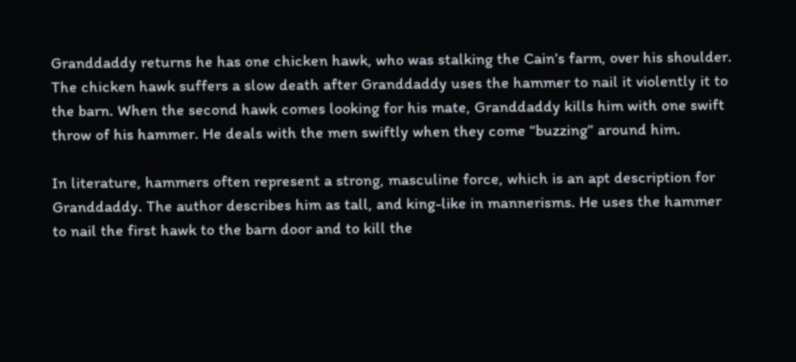Granddaddy returns he has one chicken hawk, who was stalking the Cain’s farm, over his shoulder. The chicken hawk suffers a slow death after Granddaddy uses the hammer to nail it violently it to the barn. When the second hawk comes looking for his mate, Granddaddy kills him with one swift throw of his hammer. He deals with the men swiftly when they come “buzzing” around him.

In literature, hammers often represent a strong, masculine force, which is an apt description for Granddaddy. The author describes him as tall, and king-like in mannerisms. He uses the hammer to nail the first hawk to the barn door and to kill the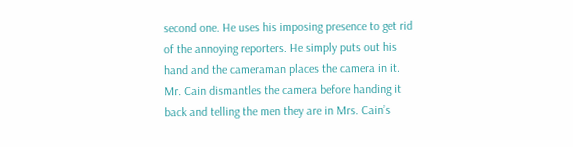second one. He uses his imposing presence to get rid of the annoying reporters. He simply puts out his hand and the cameraman places the camera in it. Mr. Cain dismantles the camera before handing it back and telling the men they are in Mrs. Cain’s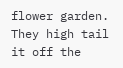flower garden. They high tail it off the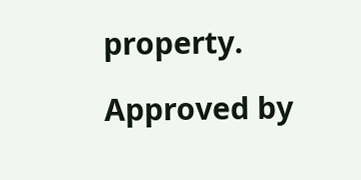property.

Approved by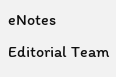eNotes Editorial Team